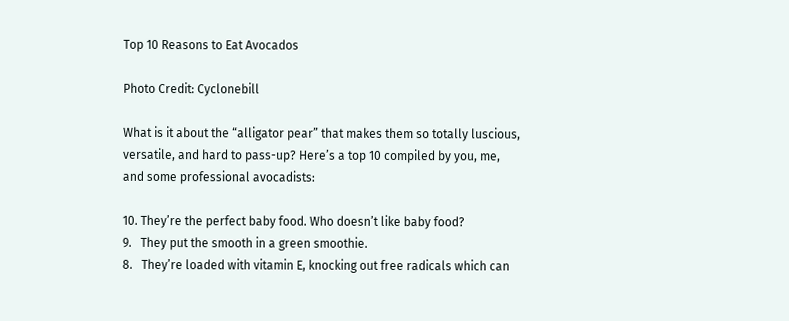Top 10 Reasons to Eat Avocados

Photo Credit: Cyclonebill

What is it about the “alligator pear” that makes them so totally luscious, versatile, and hard to pass-up? Here’s a top 10 compiled by you, me, and some professional avocadists:

10. They’re the perfect baby food. Who doesn’t like baby food?
9.   They put the smooth in a green smoothie.
8.   They’re loaded with vitamin E, knocking out free radicals which can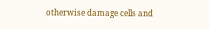otherwise damage cells and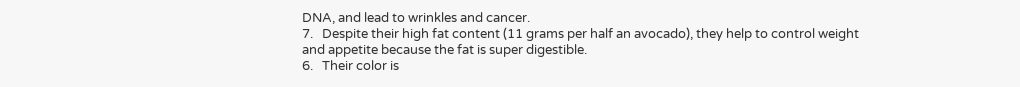DNA, and lead to wrinkles and cancer.
7.   Despite their high fat content (11 grams per half an avocado), they help to control weight and appetite because the fat is super digestible.
6.   Their color is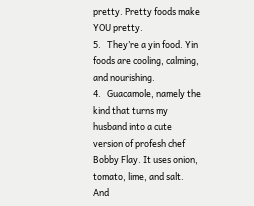pretty. Pretty foods make YOU pretty.
5.   They’re a yin food. Yin foods are cooling, calming, and nourishing.
4.   Guacamole, namely the kind that turns my husband into a cute version of profesh chef Bobby Flay. It uses onion, tomato, lime, and salt. And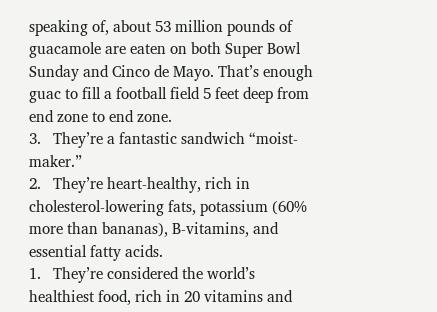speaking of, about 53 million pounds of guacamole are eaten on both Super Bowl Sunday and Cinco de Mayo. That’s enough guac to fill a football field 5 feet deep from end zone to end zone.
3.   They’re a fantastic sandwich “moist-maker.”
2.   They’re heart-healthy, rich in cholesterol-lowering fats, potassium (60% more than bananas), B-vitamins, and essential fatty acids.
1.   They’re considered the world’s healthiest food, rich in 20 vitamins and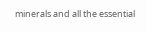minerals and all the essential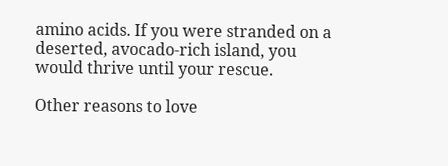amino acids. If you were stranded on a deserted, avocado-rich island, you would thrive until your rescue.

Other reasons to love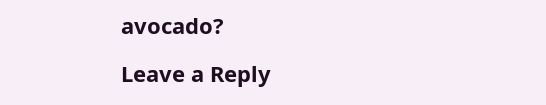avocado?

Leave a Reply